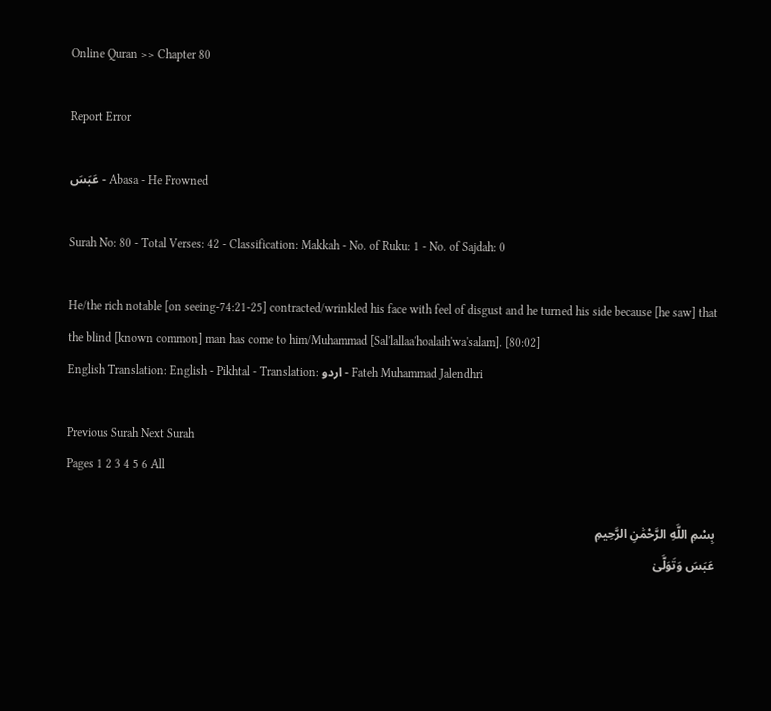Online Quran >> Chapter 80

Report Error

عَبَسَ - Abasa - He Frowned

Surah No: 80 - Total Verses: 42 - Classification: Makkah - No. of Ruku: 1 - No. of Sajdah: 0

He/the rich notable [on seeing-74:21-25] contracted/wrinkled his face with feel of disgust and he turned his side because [he saw] that the blind [known common] man has come to him/Muhammad [Sal'lallaa'hoalaih'wa'salam]. [80:02]
English Translation: English - Pikhtal - Translation: اردو - Fateh Muhammad Jalendhri

Previous Surah Next Surah
Pages 1 2 3 4 5 6 All

بِسْمِ اللَّهِ الرَّحْمَٰنِ الرَّحِيمِ
عَبَسَ وَتَوَلَّىٰ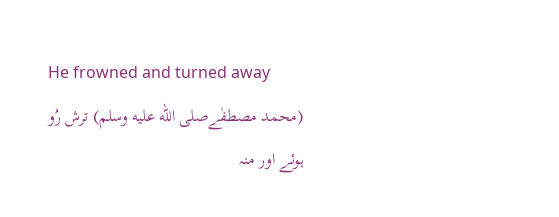He frowned and turned away
(محمد مصطفٰےصلى الله عليه وسلم) ترش رُو ہوئے اور منہ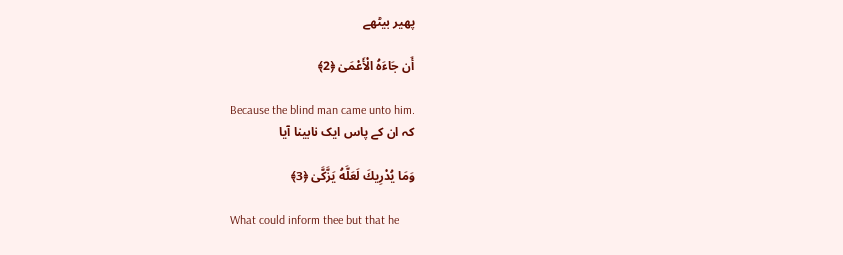پھیر بیٹھے

أَن جَاءَهُ الْأَعْمَىٰ ﴿2﴾

Because the blind man came unto him.
کہ ان کے پاس ایک نابینا آیا

وَمَا يُدْرِيكَ لَعَلَّهُ يَزَّكَّىٰ ﴿3﴾

What could inform thee but that he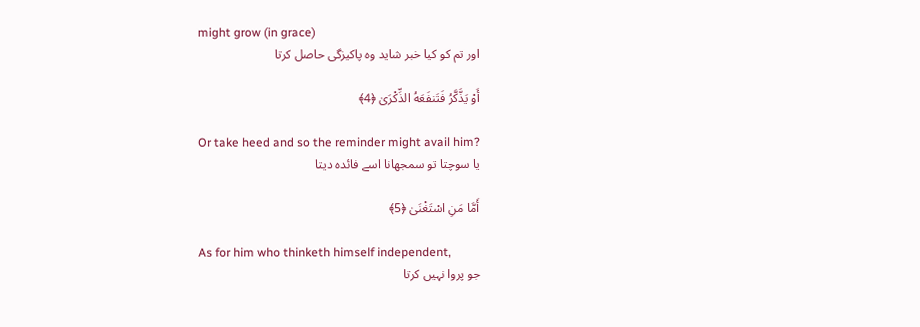might grow (in grace)
اور تم کو کیا خبر شاید وہ پاکیزگی حاصل کرتا

أَوْ يَذَّكَّرُ فَتَنفَعَهُ الذِّكْرَىٰ ﴿4﴾

Or take heed and so the reminder might avail him?
یا سوچتا تو سمجھانا اسے فائدہ دیتا

أَمَّا مَنِ اسْتَغْنَىٰ ﴿5﴾

As for him who thinketh himself independent,
جو پروا نہیں کرتا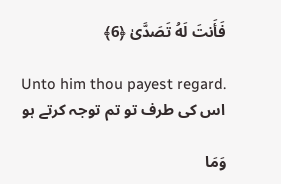فَأَنتَ لَهُ تَصَدَّىٰ ﴿6﴾

Unto him thou payest regard.
اس کی طرف تو تم توجہ کرتے ہو

وَمَا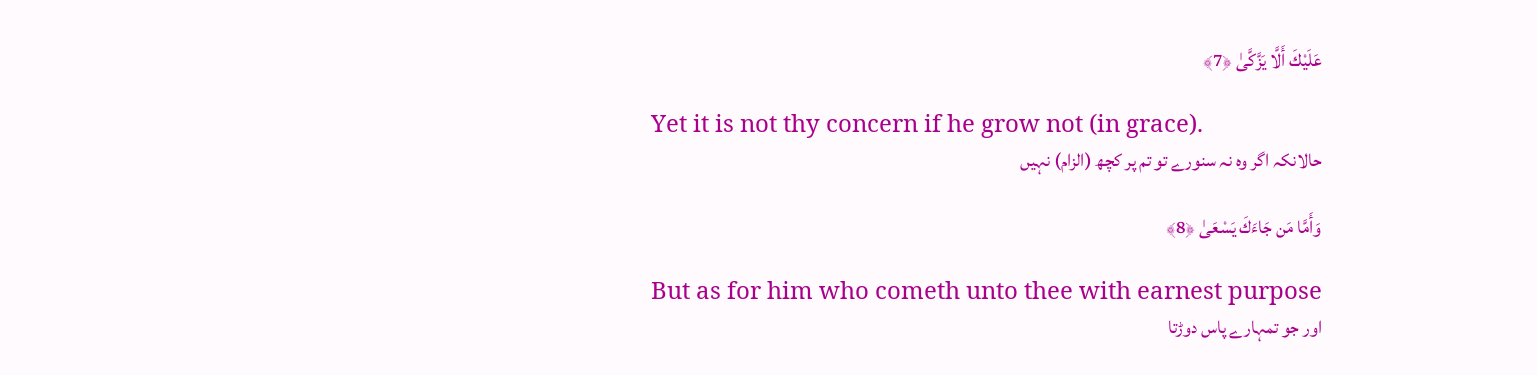عَلَيْكَ أَلَّا يَزَّكَّىٰ ﴿7﴾

Yet it is not thy concern if he grow not (in grace).
حالانکہ اگر وہ نہ سنورے تو تم پر کچھ (الزام) نہیں

وَأَمَّا مَن جَاءَكَ يَسْعَىٰ ﴿8﴾

But as for him who cometh unto thee with earnest purpose
اور جو تمہارے پاس دوڑتا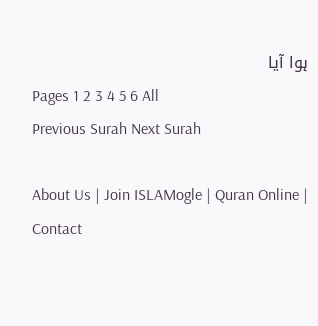ہوا آیا
Pages 1 2 3 4 5 6 All
Previous Surah Next Surah

About Us | Join ISLAMogle | Quran Online | Contact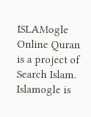ISLAMogle
Online Quran is a project of Search Islam. Islamogle is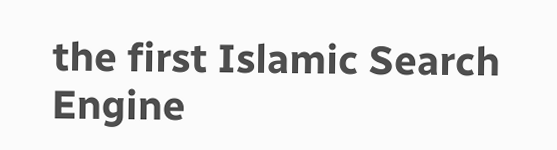the first Islamic Search Engine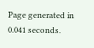Page generated in 0.041 seconds.